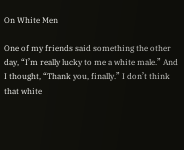On White Men

One of my friends said something the other day, “I’m really lucky to me a white male.” And I thought, “Thank you, finally.” I don’t think that white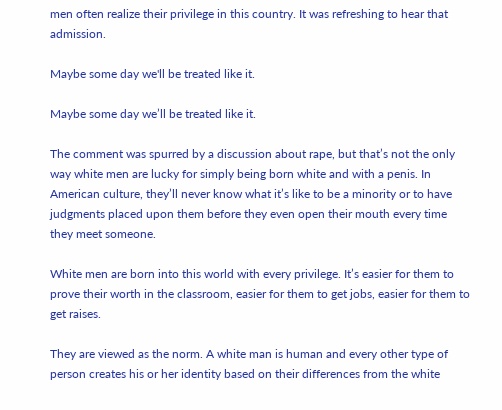men often realize their privilege in this country. It was refreshing to hear that admission.

Maybe some day we'll be treated like it.

Maybe some day we’ll be treated like it.

The comment was spurred by a discussion about rape, but that’s not the only way white men are lucky for simply being born white and with a penis. In American culture, they’ll never know what it’s like to be a minority or to have judgments placed upon them before they even open their mouth every time they meet someone.

White men are born into this world with every privilege. It’s easier for them to prove their worth in the classroom, easier for them to get jobs, easier for them to get raises.

They are viewed as the norm. A white man is human and every other type of person creates his or her identity based on their differences from the white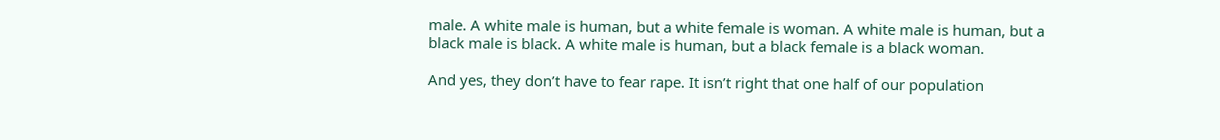male. A white male is human, but a white female is woman. A white male is human, but a black male is black. A white male is human, but a black female is a black woman.

And yes, they don’t have to fear rape. It isn’t right that one half of our population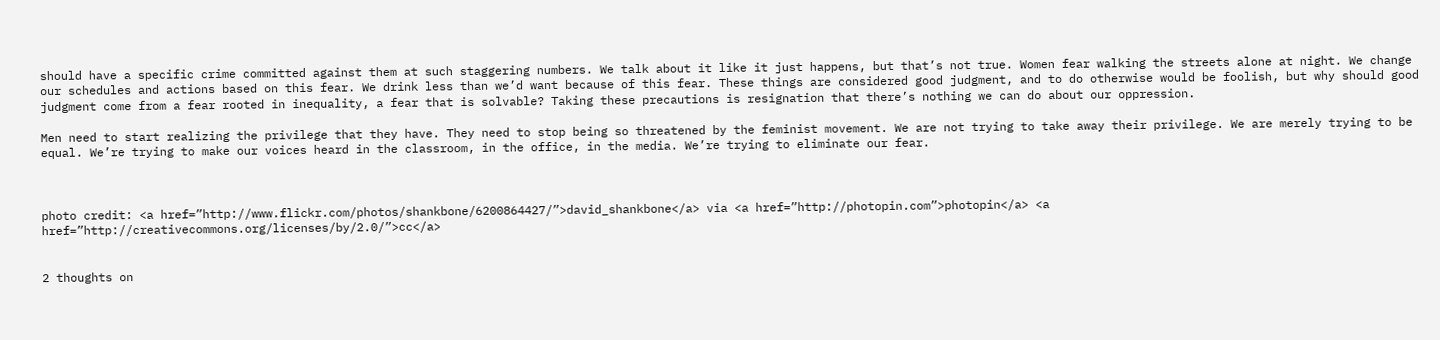should have a specific crime committed against them at such staggering numbers. We talk about it like it just happens, but that’s not true. Women fear walking the streets alone at night. We change our schedules and actions based on this fear. We drink less than we’d want because of this fear. These things are considered good judgment, and to do otherwise would be foolish, but why should good judgment come from a fear rooted in inequality, a fear that is solvable? Taking these precautions is resignation that there’s nothing we can do about our oppression.

Men need to start realizing the privilege that they have. They need to stop being so threatened by the feminist movement. We are not trying to take away their privilege. We are merely trying to be equal. We’re trying to make our voices heard in the classroom, in the office, in the media. We’re trying to eliminate our fear.



photo credit: <a href=”http://www.flickr.com/photos/shankbone/6200864427/”>david_shankbone</a> via <a href=”http://photopin.com”>photopin</a> <a href=”http://creativecommons.org/licenses/by/2.0/”>cc</a>


2 thoughts on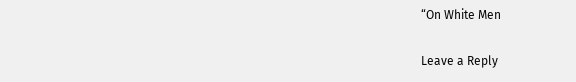“On White Men

Leave a Reply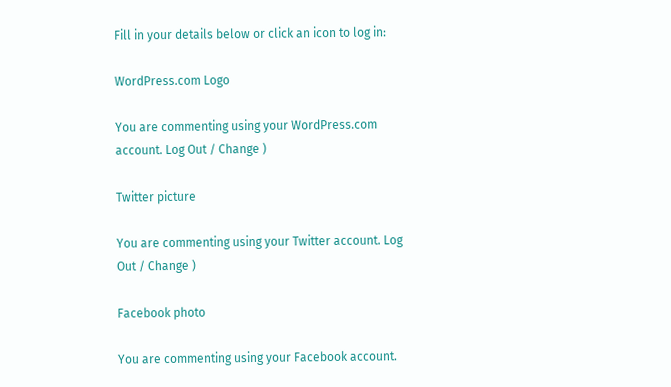Fill in your details below or click an icon to log in:

WordPress.com Logo

You are commenting using your WordPress.com account. Log Out / Change )

Twitter picture

You are commenting using your Twitter account. Log Out / Change )

Facebook photo

You are commenting using your Facebook account.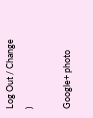Log Out / Change )

Google+ photo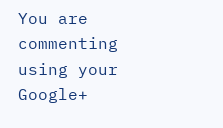You are commenting using your Google+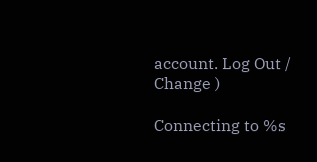account. Log Out / Change )

Connecting to %s